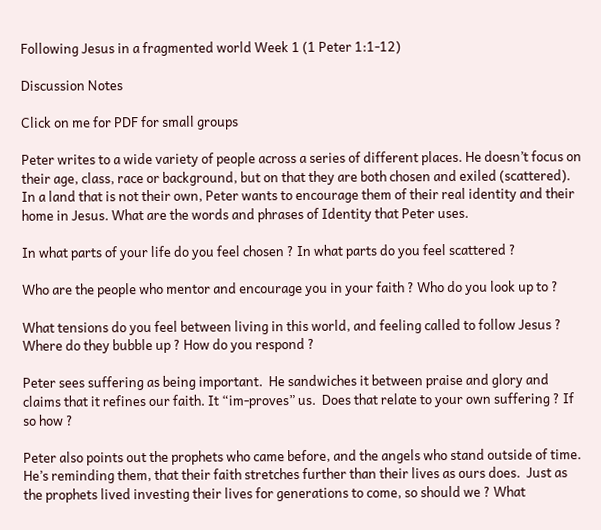Following Jesus in a fragmented world Week 1 (1 Peter 1:1-12)

Discussion Notes

Click on me for PDF for small groups

Peter writes to a wide variety of people across a series of different places. He doesn’t focus on their age, class, race or background, but on that they are both chosen and exiled (scattered). In a land that is not their own, Peter wants to encourage them of their real identity and their home in Jesus. What are the words and phrases of Identity that Peter uses.

In what parts of your life do you feel chosen ? In what parts do you feel scattered ?

Who are the people who mentor and encourage you in your faith ? Who do you look up to ?

What tensions do you feel between living in this world, and feeling called to follow Jesus ? Where do they bubble up ? How do you respond ?

Peter sees suffering as being important.  He sandwiches it between praise and glory and claims that it refines our faith. It “im-proves” us.  Does that relate to your own suffering ? If so how ?

Peter also points out the prophets who came before, and the angels who stand outside of time.  He’s reminding them, that their faith stretches further than their lives as ours does.  Just as the prophets lived investing their lives for generations to come, so should we ? What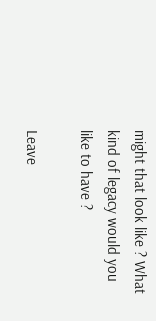might that look like ? What kind of legacy would you like to have ?

Leave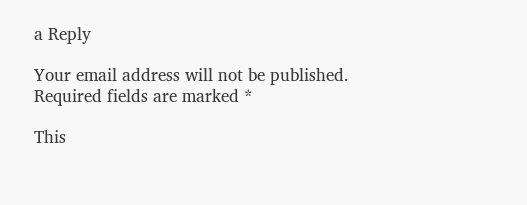a Reply

Your email address will not be published. Required fields are marked *

This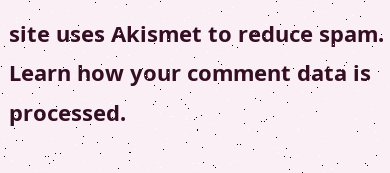site uses Akismet to reduce spam. Learn how your comment data is processed.